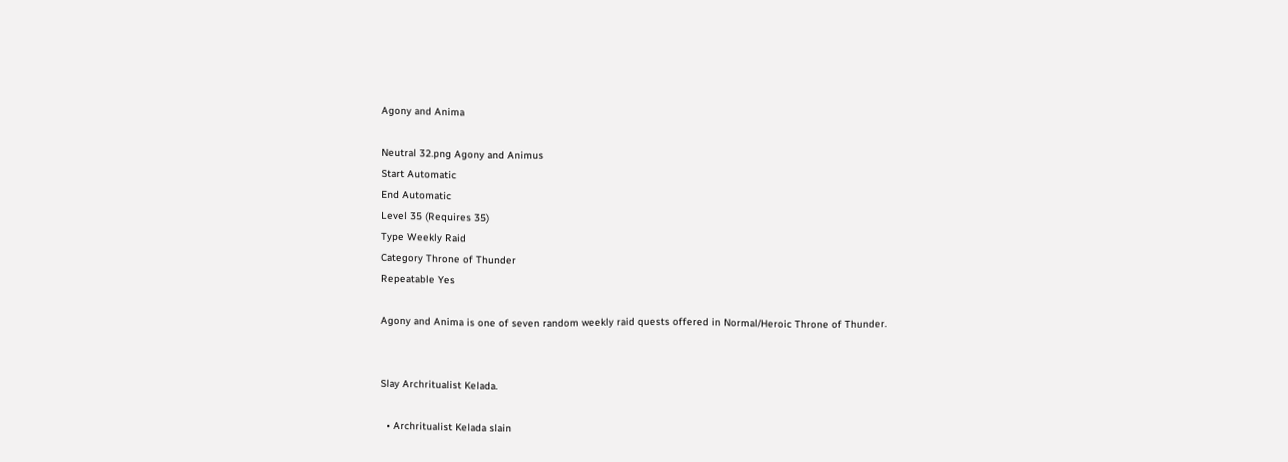Agony and Anima

Neutral 32.png Agony and Animus
Start Automatic
End Automatic
Level 35 (Requires 35)
Type Weekly Raid
Category Throne of Thunder
Repeatable Yes

Agony and Anima is one of seven random weekly raid quests offered in Normal/Heroic Throne of Thunder.


Slay Archritualist Kelada.

  • Archritualist Kelada slain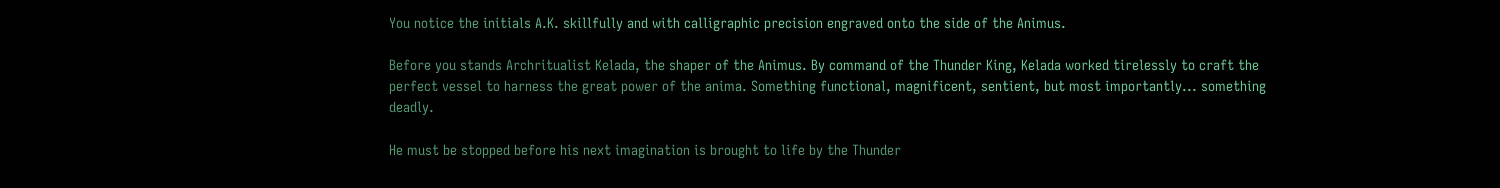You notice the initials A.K. skillfully and with calligraphic precision engraved onto the side of the Animus.

Before you stands Archritualist Kelada, the shaper of the Animus. By command of the Thunder King, Kelada worked tirelessly to craft the perfect vessel to harness the great power of the anima. Something functional, magnificent, sentient, but most importantly... something deadly.

He must be stopped before his next imagination is brought to life by the Thunder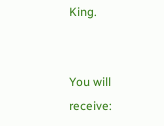King.


You will receive: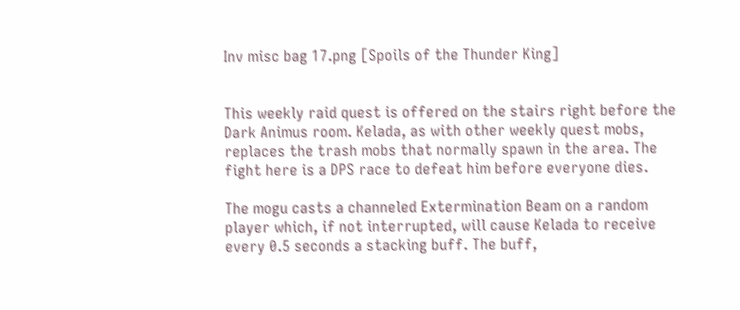Inv misc bag 17.png [Spoils of the Thunder King]


This weekly raid quest is offered on the stairs right before the Dark Animus room. Kelada, as with other weekly quest mobs, replaces the trash mobs that normally spawn in the area. The fight here is a DPS race to defeat him before everyone dies.

The mogu casts a channeled Extermination Beam on a random player which, if not interrupted, will cause Kelada to receive every 0.5 seconds a stacking buff. The buff,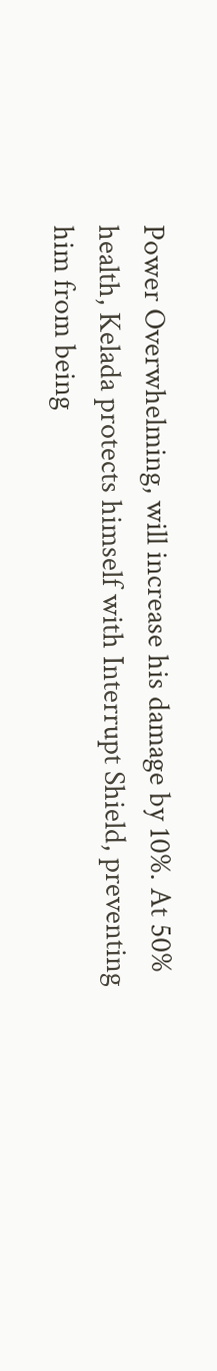Power Overwhelming, will increase his damage by 10%. At 50% health, Kelada protects himself with Interrupt Shield, preventing him from being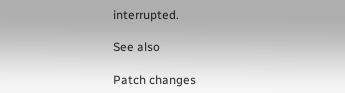interrupted.

See also

Patch changes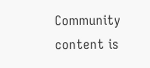Community content is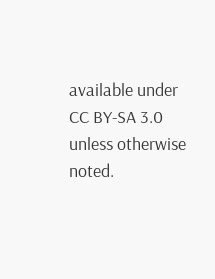available under CC BY-SA 3.0 unless otherwise noted.